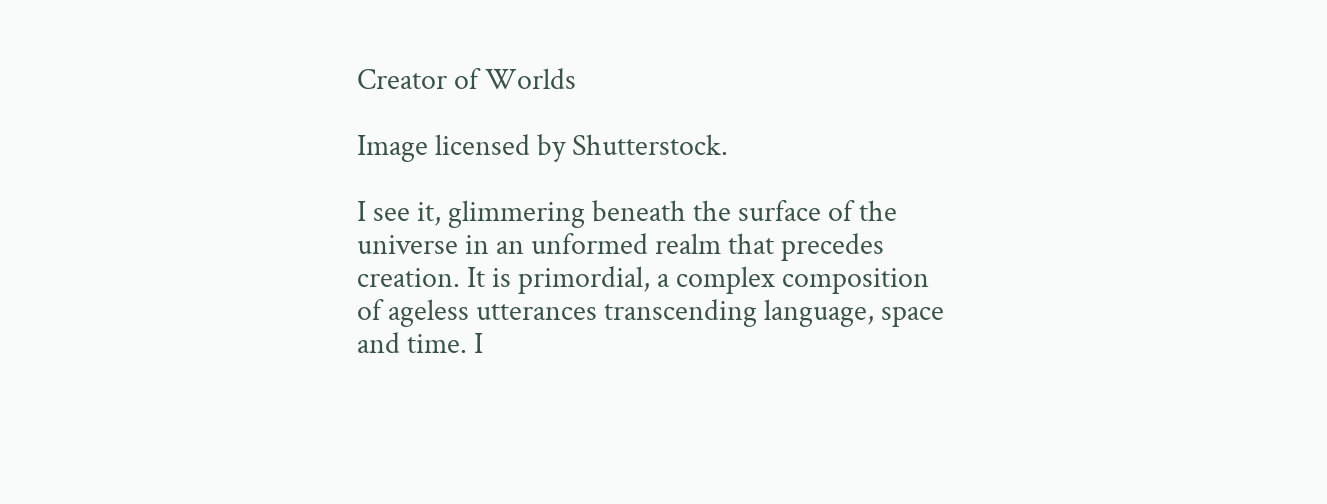Creator of Worlds

Image licensed by Shutterstock.

I see it, glimmering beneath the surface of the universe in an unformed realm that precedes creation. It is primordial, a complex composition of ageless utterances transcending language, space and time. I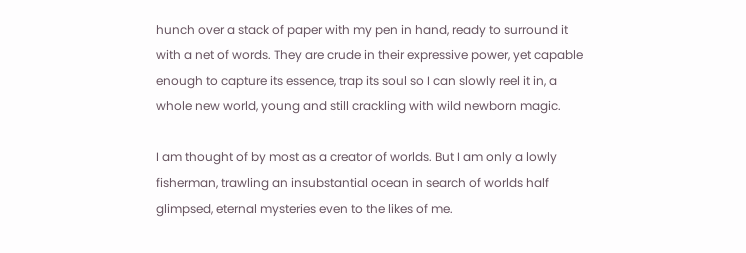hunch over a stack of paper with my pen in hand, ready to surround it with a net of words. They are crude in their expressive power, yet capable enough to capture its essence, trap its soul so I can slowly reel it in, a whole new world, young and still crackling with wild newborn magic.

I am thought of by most as a creator of worlds. But I am only a lowly fisherman, trawling an insubstantial ocean in search of worlds half glimpsed, eternal mysteries even to the likes of me.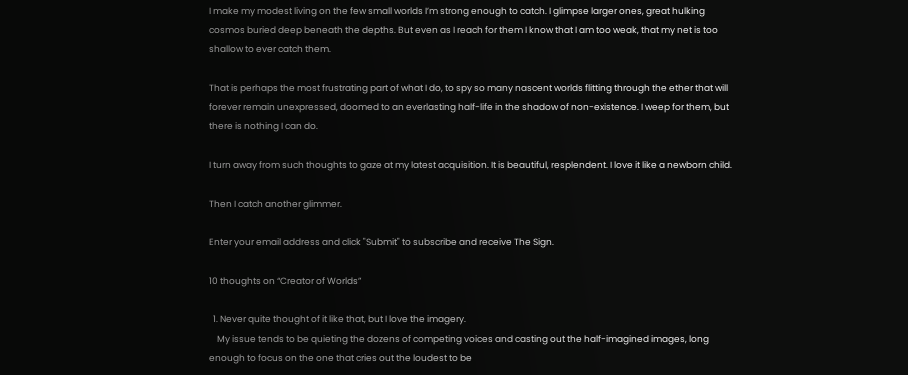I make my modest living on the few small worlds I’m strong enough to catch. I glimpse larger ones, great hulking cosmos buried deep beneath the depths. But even as I reach for them I know that I am too weak, that my net is too shallow to ever catch them.

That is perhaps the most frustrating part of what I do, to spy so many nascent worlds flitting through the ether that will forever remain unexpressed, doomed to an everlasting half-life in the shadow of non-existence. I weep for them, but there is nothing I can do.

I turn away from such thoughts to gaze at my latest acquisition. It is beautiful, resplendent. I love it like a newborn child.

Then I catch another glimmer.

Enter your email address and click "Submit" to subscribe and receive The Sign.

10 thoughts on “Creator of Worlds”

  1. Never quite thought of it like that, but I love the imagery.
    My issue tends to be quieting the dozens of competing voices and casting out the half-imagined images, long enough to focus on the one that cries out the loudest to be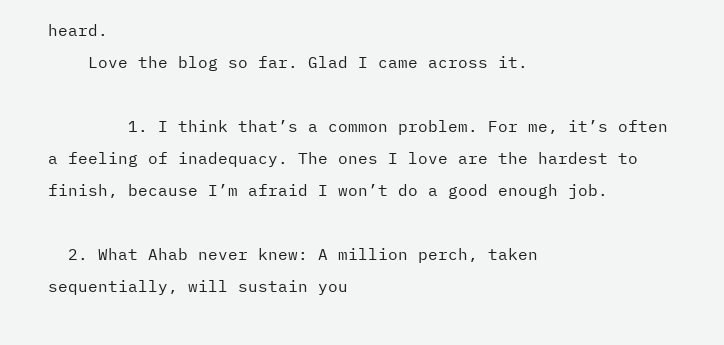heard.
    Love the blog so far. Glad I came across it.

        1. I think that’s a common problem. For me, it’s often a feeling of inadequacy. The ones I love are the hardest to finish, because I’m afraid I won’t do a good enough job.

  2. What Ahab never knew: A million perch, taken sequentially, will sustain you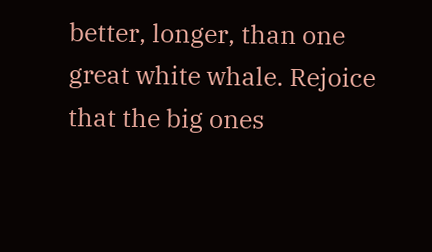better, longer, than one great white whale. Rejoice that the big ones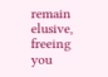remain elusive, freeing you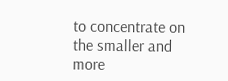to concentrate on the smaller and more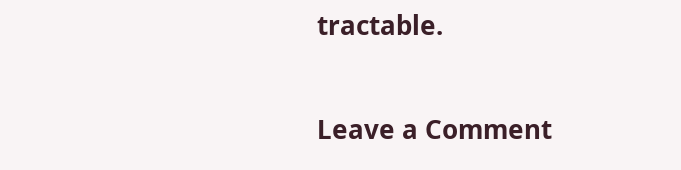tractable.

Leave a Comment